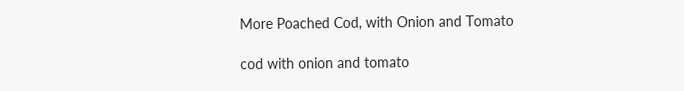More Poached Cod, with Onion and Tomato

cod with onion and tomato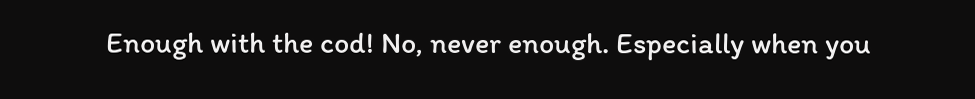Enough with the cod! No, never enough. Especially when you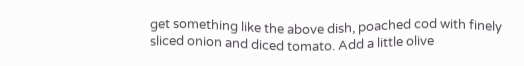get something like the above dish, poached cod with finely sliced onion and diced tomato. Add a little olive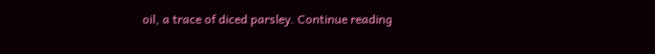oil, a trace of diced parsley. Continue reading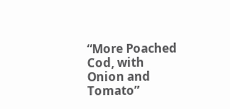“More Poached Cod, with Onion and Tomato”